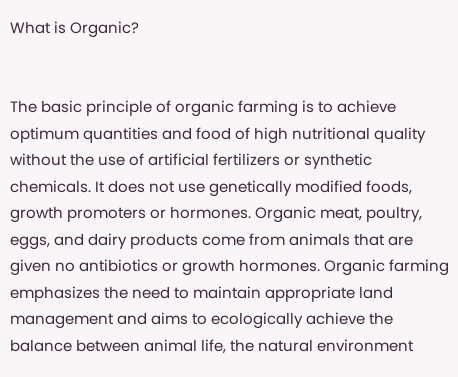What is Organic?


The basic principle of organic farming is to achieve optimum quantities and food of high nutritional quality without the use of artificial fertilizers or synthetic chemicals. It does not use genetically modified foods, growth promoters or hormones. Organic meat, poultry, eggs, and dairy products come from animals that are given no antibiotics or growth hormones. Organic farming emphasizes the need to maintain appropriate land management and aims to ecologically achieve the balance between animal life, the natural environment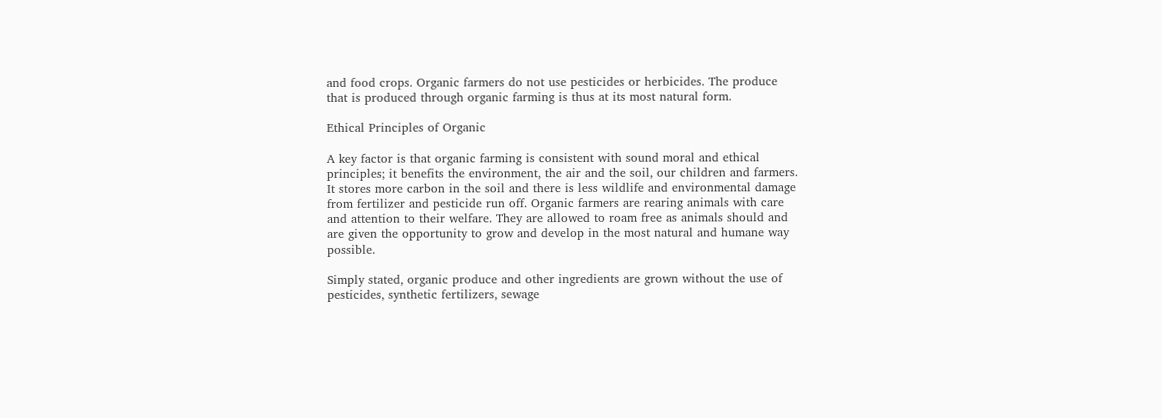and food crops. Organic farmers do not use pesticides or herbicides. The produce that is produced through organic farming is thus at its most natural form.

Ethical Principles of Organic

A key factor is that organic farming is consistent with sound moral and ethical principles; it benefits the environment, the air and the soil, our children and farmers. It stores more carbon in the soil and there is less wildlife and environmental damage from fertilizer and pesticide run off. Organic farmers are rearing animals with care and attention to their welfare. They are allowed to roam free as animals should and are given the opportunity to grow and develop in the most natural and humane way possible.

Simply stated, organic produce and other ingredients are grown without the use of pesticides, synthetic fertilizers, sewage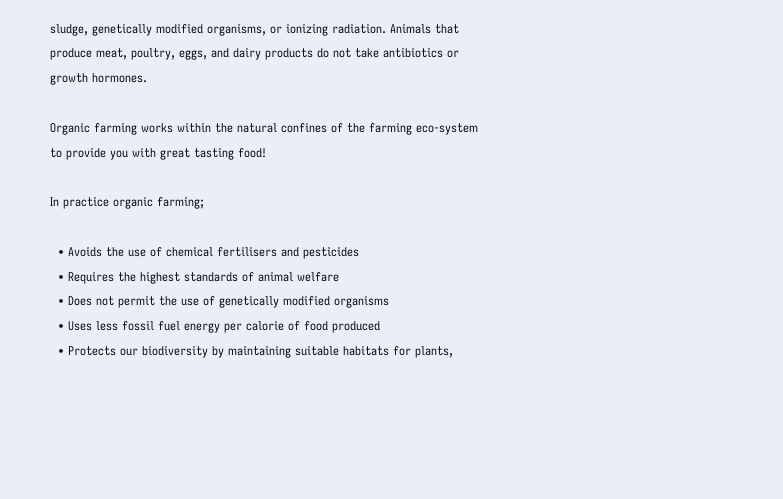sludge, genetically modified organisms, or ionizing radiation. Animals that produce meat, poultry, eggs, and dairy products do not take antibiotics or growth hormones.

Organic farming works within the natural confines of the farming eco-system to provide you with great tasting food!

In practice organic farming;

  • Avoids the use of chemical fertilisers and pesticides
  • Requires the highest standards of animal welfare
  • Does not permit the use of genetically modified organisms
  • Uses less fossil fuel energy per calorie of food produced
  • Protects our biodiversity by maintaining suitable habitats for plants,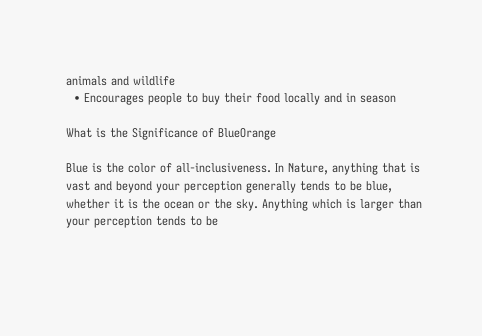animals and wildlife
  • Encourages people to buy their food locally and in season

What is the Significance of BlueOrange

Blue is the color of all-inclusiveness. In Nature, anything that is vast and beyond your perception generally tends to be blue, whether it is the ocean or the sky. Anything which is larger than your perception tends to be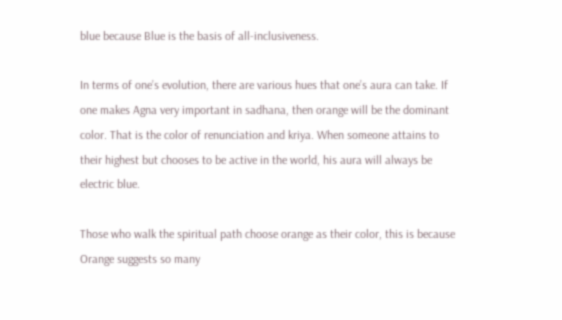blue because Blue is the basis of all-inclusiveness.

In terms of one’s evolution, there are various hues that one’s aura can take. If one makes Agna very important in sadhana, then orange will be the dominant color. That is the color of renunciation and kriya. When someone attains to their highest but chooses to be active in the world, his aura will always be electric blue.

Those who walk the spiritual path choose orange as their color, this is because Orange suggests so many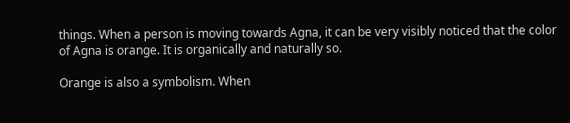things. When a person is moving towards Agna, it can be very visibly noticed that the color of Agna is orange. It is organically and naturally so.

Orange is also a symbolism. When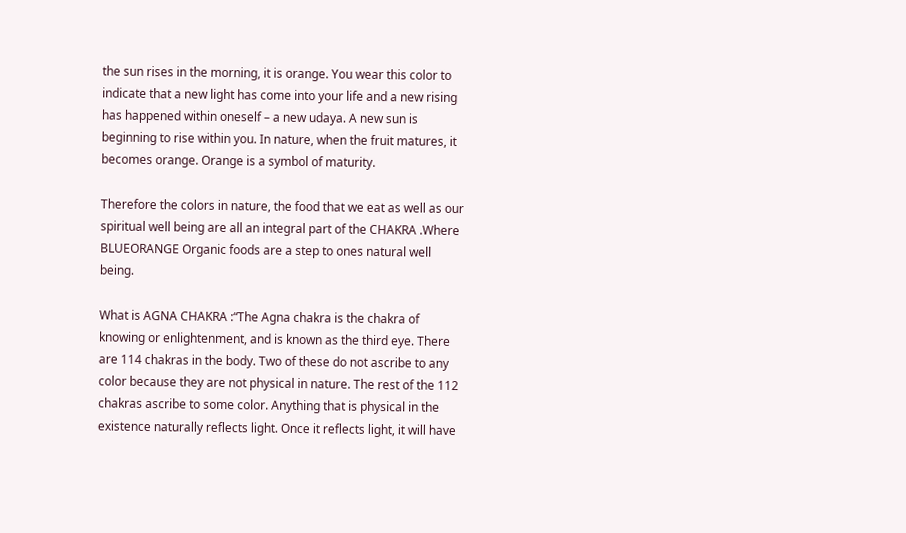the sun rises in the morning, it is orange. You wear this color to indicate that a new light has come into your life and a new rising has happened within oneself – a new udaya. A new sun is beginning to rise within you. In nature, when the fruit matures, it becomes orange. Orange is a symbol of maturity.

Therefore the colors in nature, the food that we eat as well as our spiritual well being are all an integral part of the CHAKRA .Where BLUEORANGE Organic foods are a step to ones natural well being.

What is AGNA CHAKRA :“The Agna chakra is the chakra of knowing or enlightenment, and is known as the third eye. There are 114 chakras in the body. Two of these do not ascribe to any color because they are not physical in nature. The rest of the 112 chakras ascribe to some color. Anything that is physical in the existence naturally reflects light. Once it reflects light, it will have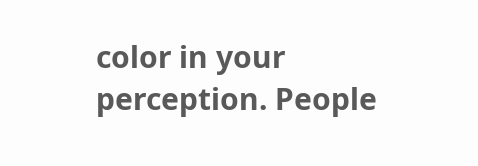color in your perception. People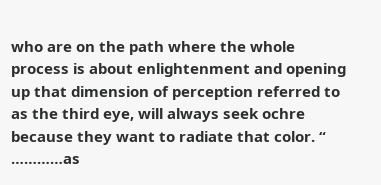who are on the path where the whole process is about enlightenment and opening up that dimension of perception referred to as the third eye, will always seek ochre because they want to radiate that color. “ …………as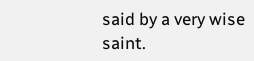said by a very wise saint.